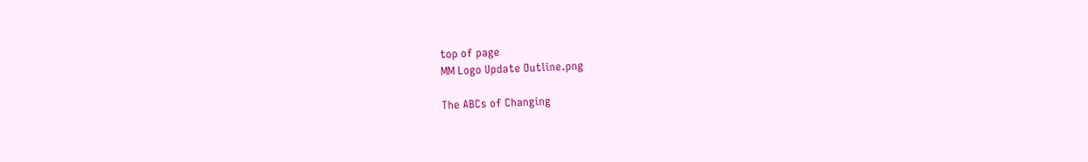top of page
MM Logo Update Outline.png

The ABCs of Changing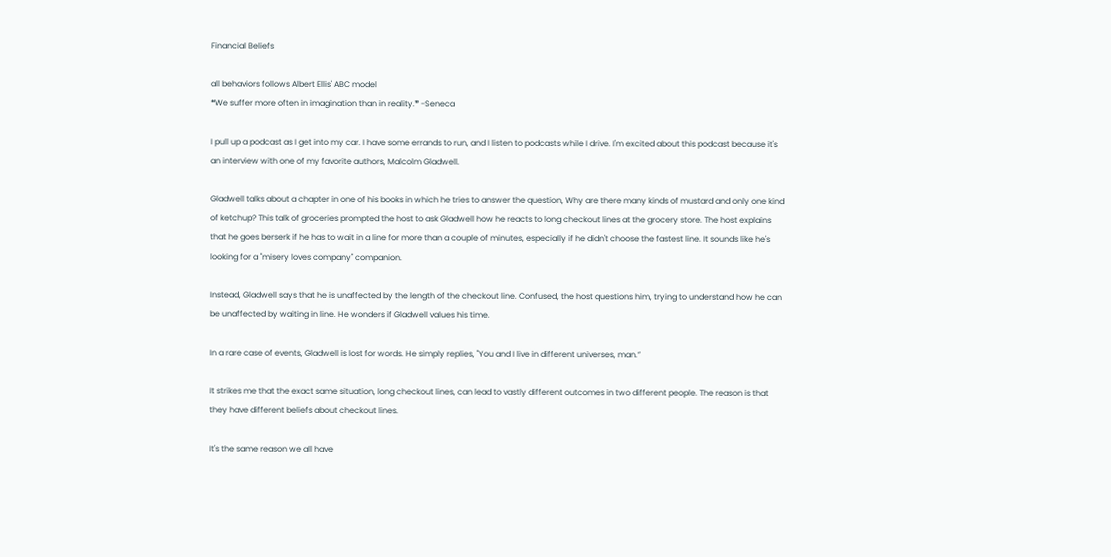Financial Beliefs

all behaviors follows Albert Ellis' ABC model
❝We suffer more often in imagination than in reality.❞ -Seneca

I pull up a podcast as I get into my car. I have some errands to run, and I listen to podcasts while I drive. I'm excited about this podcast because it's an interview with one of my favorite authors, Malcolm Gladwell.

Gladwell talks about a chapter in one of his books in which he tries to answer the question, Why are there many kinds of mustard and only one kind of ketchup? This talk of groceries prompted the host to ask Gladwell how he reacts to long checkout lines at the grocery store. The host explains that he goes berserk if he has to wait in a line for more than a couple of minutes, especially if he didn't choose the fastest line. It sounds like he's looking for a "misery loves company" companion.

Instead, Gladwell says that he is unaffected by the length of the checkout line. Confused, the host questions him, trying to understand how he can be unaffected by waiting in line. He wonders if Gladwell values his time.

In a rare case of events, Gladwell is lost for words. He simply replies, "You and I live in different universes, man.”

It strikes me that the exact same situation, long checkout lines, can lead to vastly different outcomes in two different people. The reason is that they have different beliefs about checkout lines.

It's the same reason we all have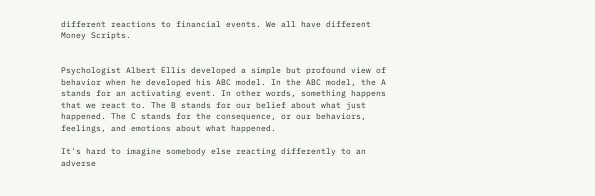different reactions to financial events. We all have different Money Scripts.


Psychologist Albert Ellis developed a simple but profound view of behavior when he developed his ABC model. In the ABC model, the A stands for an activating event. In other words, something happens that we react to. The B stands for our belief about what just happened. The C stands for the consequence, or our behaviors, feelings, and emotions about what happened.

It's hard to imagine somebody else reacting differently to an adverse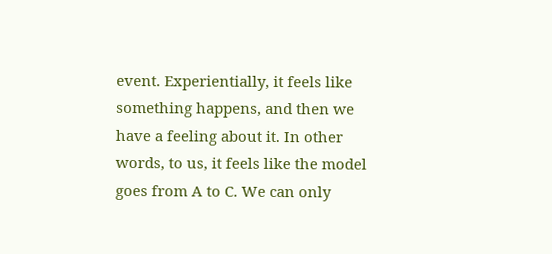event. Experientially, it feels like something happens, and then we have a feeling about it. In other words, to us, it feels like the model goes from A to C. We can only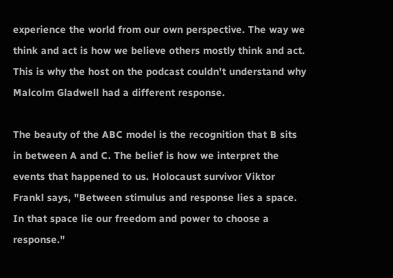experience the world from our own perspective. The way we think and act is how we believe others mostly think and act. This is why the host on the podcast couldn't understand why Malcolm Gladwell had a different response.

The beauty of the ABC model is the recognition that B sits in between A and C. The belief is how we interpret the events that happened to us. Holocaust survivor Viktor Frankl says, "Between stimulus and response lies a space. In that space lie our freedom and power to choose a response."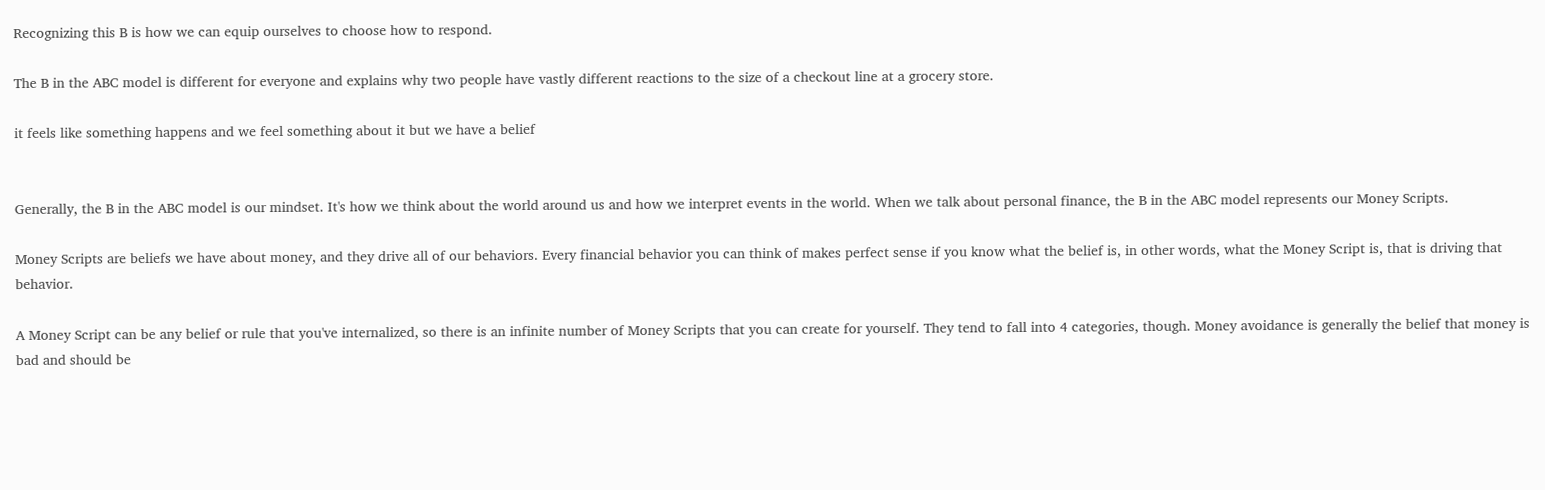Recognizing this B is how we can equip ourselves to choose how to respond.

The B in the ABC model is different for everyone and explains why two people have vastly different reactions to the size of a checkout line at a grocery store.

it feels like something happens and we feel something about it but we have a belief


Generally, the B in the ABC model is our mindset. It's how we think about the world around us and how we interpret events in the world. When we talk about personal finance, the B in the ABC model represents our Money Scripts.

Money Scripts are beliefs we have about money, and they drive all of our behaviors. Every financial behavior you can think of makes perfect sense if you know what the belief is, in other words, what the Money Script is, that is driving that behavior.

A Money Script can be any belief or rule that you've internalized, so there is an infinite number of Money Scripts that you can create for yourself. They tend to fall into 4 categories, though. Money avoidance is generally the belief that money is bad and should be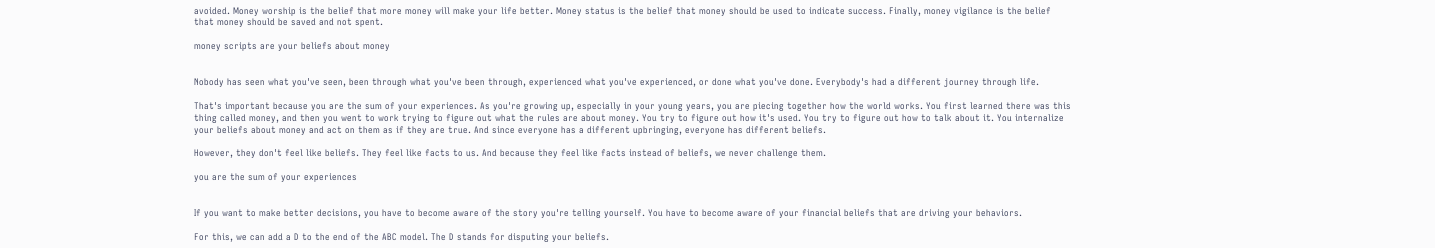avoided. Money worship is the belief that more money will make your life better. Money status is the belief that money should be used to indicate success. Finally, money vigilance is the belief that money should be saved and not spent.

money scripts are your beliefs about money


Nobody has seen what you've seen, been through what you've been through, experienced what you've experienced, or done what you've done. Everybody's had a different journey through life.

That's important because you are the sum of your experiences. As you're growing up, especially in your young years, you are piecing together how the world works. You first learned there was this thing called money, and then you went to work trying to figure out what the rules are about money. You try to figure out how it's used. You try to figure out how to talk about it. You internalize your beliefs about money and act on them as if they are true. And since everyone has a different upbringing, everyone has different beliefs.

However, they don't feel like beliefs. They feel like facts to us. And because they feel like facts instead of beliefs, we never challenge them.

you are the sum of your experiences


If you want to make better decisions, you have to become aware of the story you're telling yourself. You have to become aware of your financial beliefs that are driving your behaviors.

For this, we can add a D to the end of the ABC model. The D stands for disputing your beliefs.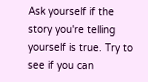Ask yourself if the story you're telling yourself is true. Try to see if you can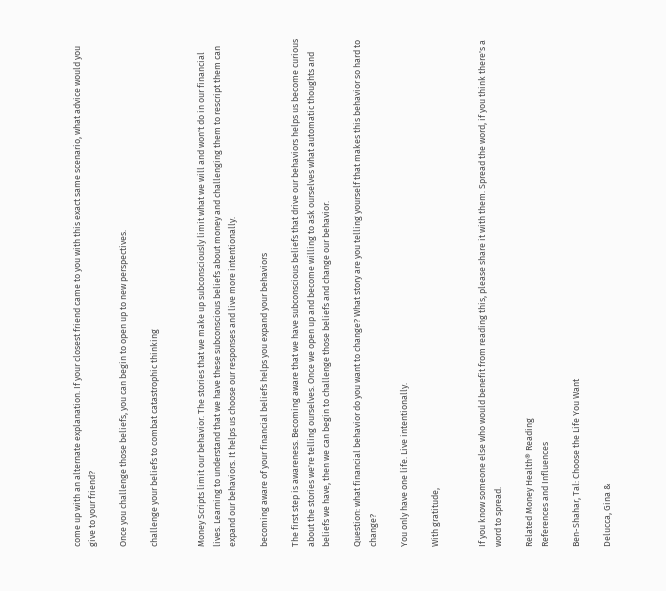come up with an alternate explanation. If your closest friend came to you with this exact same scenario, what advice would you give to your friend?

Once you challenge those beliefs, you can begin to open up to new perspectives.

challenge your beliefs to combat catastrophic thinking


Money Scripts limit our behavior. The stories that we make up subconsciously limit what we will and won't do in our financial lives. Learning to understand that we have these subconscious beliefs about money and challenging them to rescript them can expand our behaviors. It helps us choose our responses and live more intentionally.

becoming aware of your financial beliefs helps you expand your behaviors

The first step is awareness. Becoming aware that we have subconscious beliefs that drive our behaviors helps us become curious about the stories we're telling ourselves. Once we open up and become willing to ask ourselves what automatic thoughts and beliefs we have, then we can begin to challenge those beliefs and change our behavior.

Question: what financial behavior do you want to change? What story are you telling yourself that makes this behavior so hard to change?

You only have one life. Live intentionally.

With gratitude,


If you know someone else who would benefit from reading this, please share it with them. Spread the word, if you think there's a word to spread.

Related Money Health® Reading
References and Influences

Ben-Shahar, Tal: Choose the Life You Want

Delucca, Gina &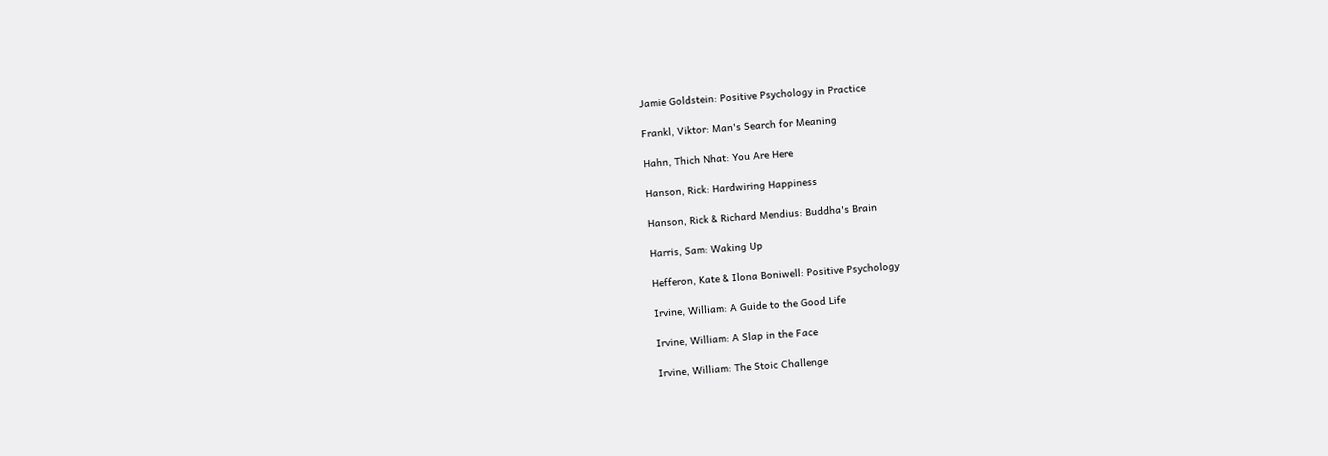Jamie Goldstein: Positive Psychology in Practice

Frankl, Viktor: Man's Search for Meaning

Hahn, Thich Nhat: You Are Here

Hanson, Rick: Hardwiring Happiness

Hanson, Rick & Richard Mendius: Buddha's Brain

Harris, Sam: Waking Up

Hefferon, Kate & Ilona Boniwell: Positive Psychology

Irvine, William: A Guide to the Good Life

Irvine, William: A Slap in the Face

Irvine, William: The Stoic Challenge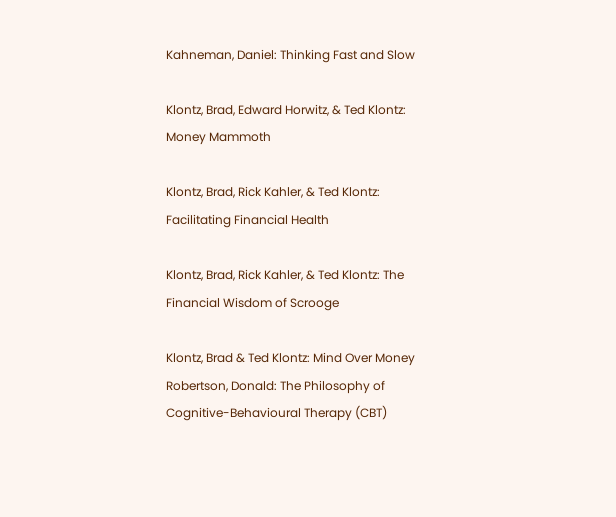Kahneman, Daniel: Thinking Fast and Slow

Klontz, Brad, Edward Horwitz, & Ted Klontz: Money Mammoth

Klontz, Brad, Rick Kahler, & Ted Klontz: Facilitating Financial Health

Klontz, Brad, Rick Kahler, & Ted Klontz: The Financial Wisdom of Scrooge

Klontz, Brad & Ted Klontz: Mind Over Money Robertson, Donald: The Philosophy of Cognitive-Behavioural Therapy (CBT)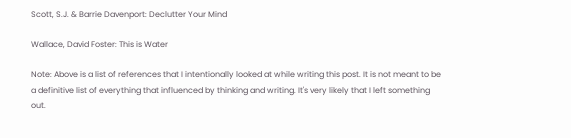Scott, S.J. & Barrie Davenport: Declutter Your Mind

Wallace, David Foster: This is Water

Note: Above is a list of references that I intentionally looked at while writing this post. It is not meant to be a definitive list of everything that influenced by thinking and writing. It's very likely that I left something out.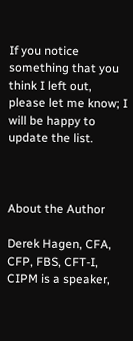If you notice something that you think I left out, please let me know; I will be happy to update the list.



About the Author

Derek Hagen, CFA, CFP, FBS, CFT-I, CIPM is a speaker,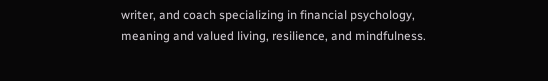writer, and coach specializing in financial psychology, meaning and valued living, resilience, and mindfulness.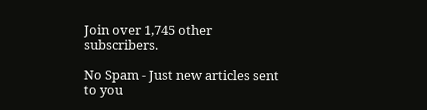Join over 1,745 other subscribers.

No Spam - Just new articles sent to you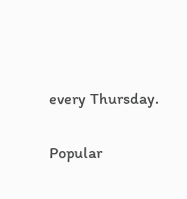every Thursday.

Popular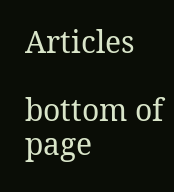Articles

bottom of page